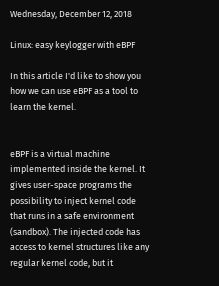Wednesday, December 12, 2018

Linux: easy keylogger with eBPF

In this article I'd like to show you how we can use eBPF as a tool to learn the kernel.


eBPF is a virtual machine implemented inside the kernel. It gives user-space programs the possibility to inject kernel code that runs in a safe environment (sandbox). The injected code has access to kernel structures like any regular kernel code, but it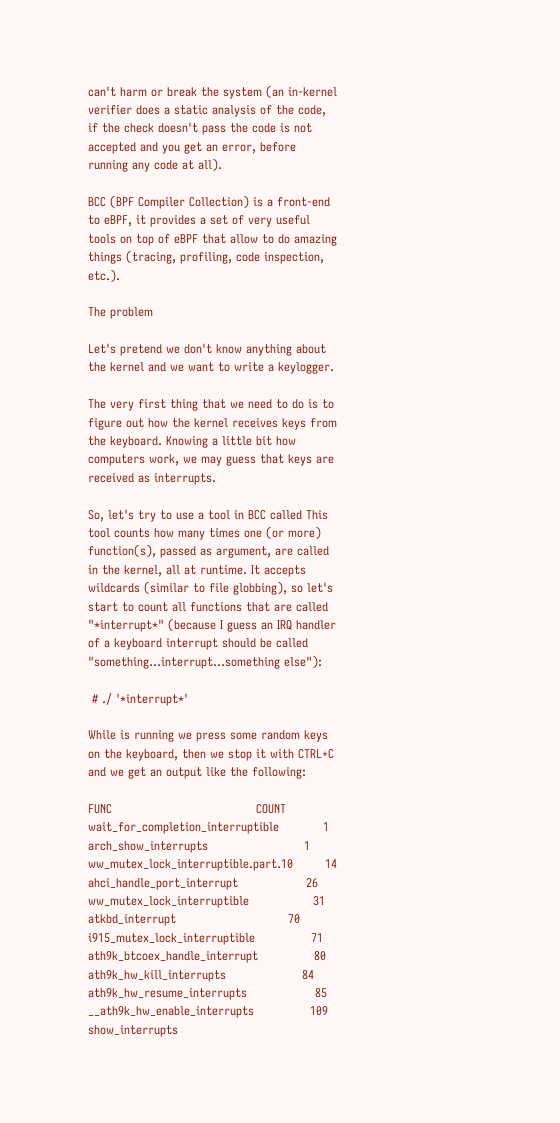can't harm or break the system (an in-kernel verifier does a static analysis of the code, if the check doesn't pass the code is not accepted and you get an error, before running any code at all).

BCC (BPF Compiler Collection) is a front-end to eBPF, it provides a set of very useful tools on top of eBPF that allow to do amazing things (tracing, profiling, code inspection, etc.).

The problem

Let's pretend we don't know anything about the kernel and we want to write a keylogger.

The very first thing that we need to do is to figure out how the kernel receives keys from the keyboard. Knowing a little bit how computers work, we may guess that keys are received as interrupts.

So, let's try to use a tool in BCC called This tool counts how many times one (or more) function(s), passed as argument, are called in the kernel, all at runtime. It accepts wildcards (similar to file globbing), so let's start to count all functions that are called "*interrupt*" (because I guess an IRQ handler of a keyboard interrupt should be called "something...interrupt...something else"):

 # ./ '*interrupt*'

While is running we press some random keys on the keyboard, then we stop it with CTRL+C and we get an output like the following:

FUNC                                    COUNT
wait_for_completion_interruptible           1
arch_show_interrupts                        1
ww_mutex_lock_interruptible.part.10        14
ahci_handle_port_interrupt                 26
ww_mutex_lock_interruptible                31
atkbd_interrupt                            70
i915_mutex_lock_interruptible              71
ath9k_btcoex_handle_interrupt              80
ath9k_hw_kill_interrupts                   84
ath9k_hw_resume_interrupts                 85
__ath9k_hw_enable_interrupts              109
show_interrupts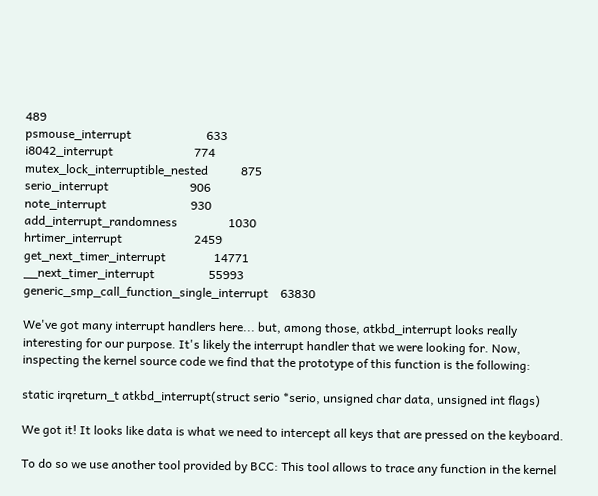489
psmouse_interrupt                         633
i8042_interrupt                           774
mutex_lock_interruptible_nested           875
serio_interrupt                           906
note_interrupt                            930
add_interrupt_randomness                 1030
hrtimer_interrupt                        2459
get_next_timer_interrupt                14771
__next_timer_interrupt                  55993
generic_smp_call_function_single_interrupt    63830

We've got many interrupt handlers here... but, among those, atkbd_interrupt looks really interesting for our purpose. It's likely the interrupt handler that we were looking for. Now, inspecting the kernel source code we find that the prototype of this function is the following:

static irqreturn_t atkbd_interrupt(struct serio *serio, unsigned char data, unsigned int flags)

We got it! It looks like data is what we need to intercept all keys that are pressed on the keyboard.

To do so we use another tool provided by BCC: This tool allows to trace any function in the kernel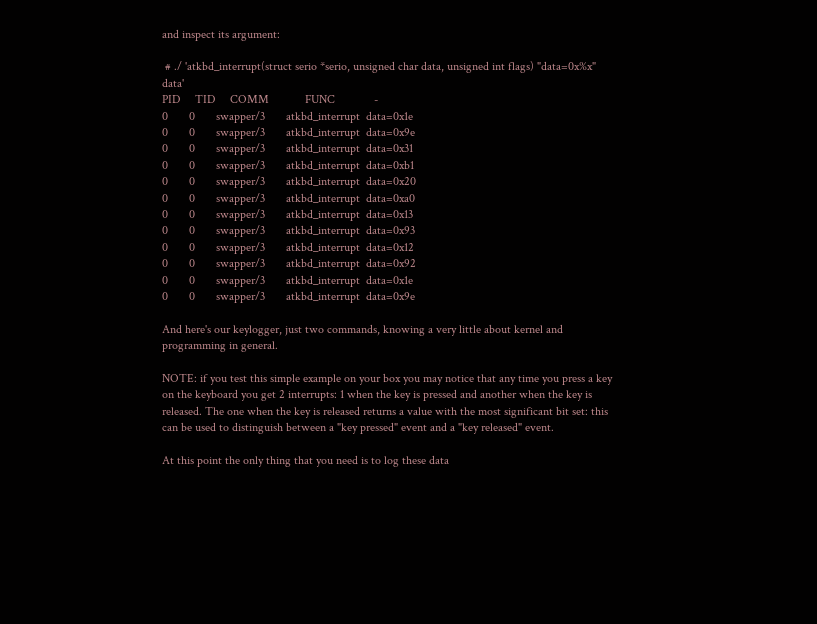and inspect its argument:

 # ./ 'atkbd_interrupt(struct serio *serio, unsigned char data, unsigned int flags) "data=0x%x" data'
PID     TID     COMM            FUNC             -
0       0       swapper/3       atkbd_interrupt  data=0x1e
0       0       swapper/3       atkbd_interrupt  data=0x9e
0       0       swapper/3       atkbd_interrupt  data=0x31
0       0       swapper/3       atkbd_interrupt  data=0xb1
0       0       swapper/3       atkbd_interrupt  data=0x20
0       0       swapper/3       atkbd_interrupt  data=0xa0
0       0       swapper/3       atkbd_interrupt  data=0x13
0       0       swapper/3       atkbd_interrupt  data=0x93
0       0       swapper/3       atkbd_interrupt  data=0x12
0       0       swapper/3       atkbd_interrupt  data=0x92
0       0       swapper/3       atkbd_interrupt  data=0x1e
0       0       swapper/3       atkbd_interrupt  data=0x9e

And here's our keylogger, just two commands, knowing a very little about kernel and programming in general.

NOTE: if you test this simple example on your box you may notice that any time you press a key on the keyboard you get 2 interrupts: 1 when the key is pressed and another when the key is released. The one when the key is released returns a value with the most significant bit set: this can be used to distinguish between a "key pressed" event and a "key released" event.

At this point the only thing that you need is to log these data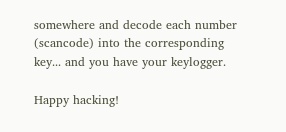somewhere and decode each number (scancode) into the corresponding key... and you have your keylogger.

Happy hacking!